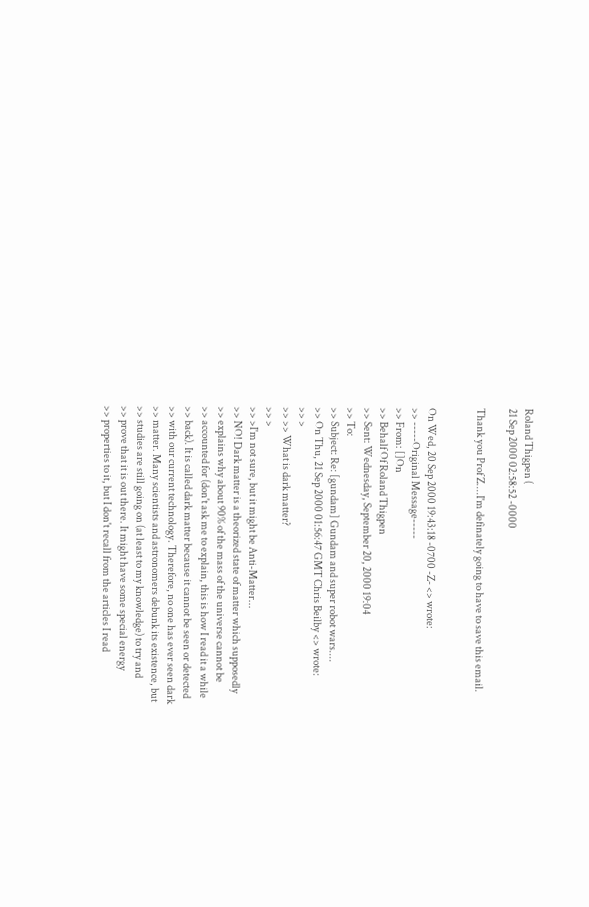Roland Thigpen (
21 Sep 2000 02:58:52 -0000

Thank you Prof Z....I'm definately going to have to save this email.


On Wed, 20 Sep 2000 19:43:18 -0700 -Z- <> wrote:
>> -----Original Message-----
>> From: []On
>> Behalf Of Roland Thigpen
>> Sent: Wednesday, September 20, 2000 19:04
>> To:
>> Subject: Re: [gundam] Gundam and super robot wars....
>> On Thu, 21 Sep 2000 01:56:47 GMT Chris Beilby <> wrote:
>> >
>> >> What is dark matter?
>> >
>> >I'm not sure, but it might be Anti-Matter...
>> NO! Dark matter is a theorized state of matter which supposedly
>> explains why about 90% of the mass of the universe cannot be
>> accounted for (don't ask me to explain, this is how I read it a while
>> back). It is called dark matter because it cannot be seen or detected
>> with our current technology. Therefore, no one has ever seen dark
>> matter. Many scientists and astronomers debunk its existence, but
>> studies are still going on (at least to my knowledge) to try and
>> prove that it is out there. It might have some special energy
>> properties to it, but I don't recall from the articles I read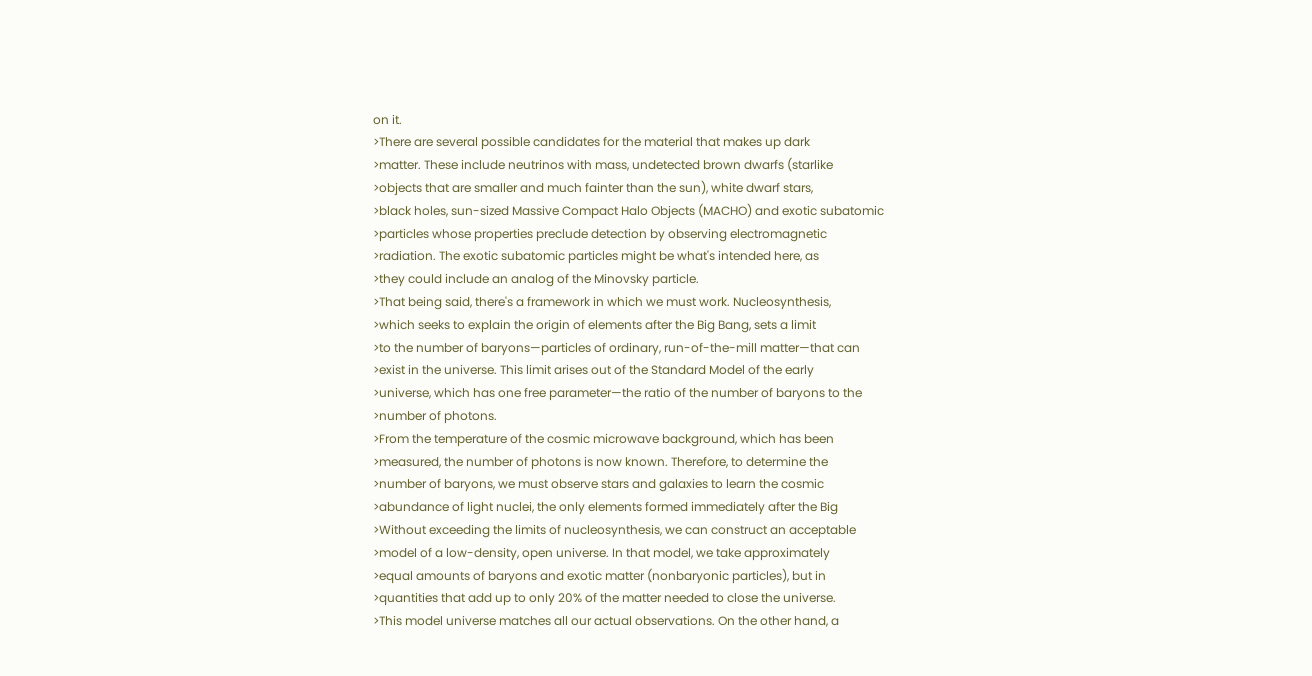on it.
>There are several possible candidates for the material that makes up dark
>matter. These include neutrinos with mass, undetected brown dwarfs (starlike
>objects that are smaller and much fainter than the sun), white dwarf stars,
>black holes, sun-sized Massive Compact Halo Objects (MACHO) and exotic subatomic
>particles whose properties preclude detection by observing electromagnetic
>radiation. The exotic subatomic particles might be what's intended here, as
>they could include an analog of the Minovsky particle.
>That being said, there's a framework in which we must work. Nucleosynthesis,
>which seeks to explain the origin of elements after the Big Bang, sets a limit
>to the number of baryons—particles of ordinary, run-of-the-mill matter—that can
>exist in the universe. This limit arises out of the Standard Model of the early
>universe, which has one free parameter—the ratio of the number of baryons to the
>number of photons.
>From the temperature of the cosmic microwave background, which has been
>measured, the number of photons is now known. Therefore, to determine the
>number of baryons, we must observe stars and galaxies to learn the cosmic
>abundance of light nuclei, the only elements formed immediately after the Big
>Without exceeding the limits of nucleosynthesis, we can construct an acceptable
>model of a low-density, open universe. In that model, we take approximately
>equal amounts of baryons and exotic matter (nonbaryonic particles), but in
>quantities that add up to only 20% of the matter needed to close the universe.
>This model universe matches all our actual observations. On the other hand, a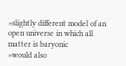>slightly different model of an open universe in which all matter is baryonic
>would also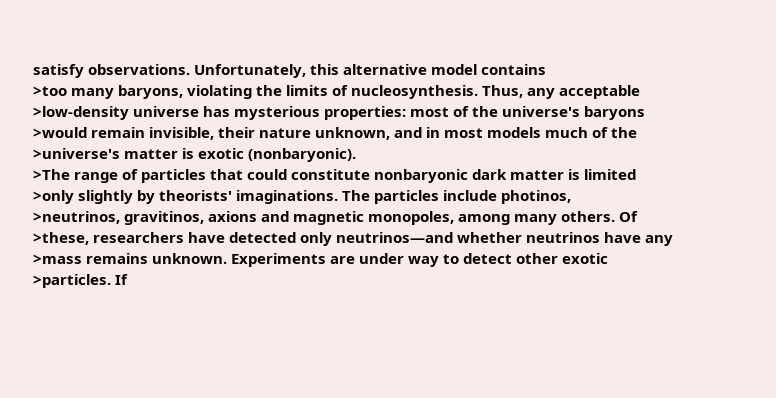satisfy observations. Unfortunately, this alternative model contains
>too many baryons, violating the limits of nucleosynthesis. Thus, any acceptable
>low-density universe has mysterious properties: most of the universe's baryons
>would remain invisible, their nature unknown, and in most models much of the
>universe's matter is exotic (nonbaryonic).
>The range of particles that could constitute nonbaryonic dark matter is limited
>only slightly by theorists' imaginations. The particles include photinos,
>neutrinos, gravitinos, axions and magnetic monopoles, among many others. Of
>these, researchers have detected only neutrinos—and whether neutrinos have any
>mass remains unknown. Experiments are under way to detect other exotic
>particles. If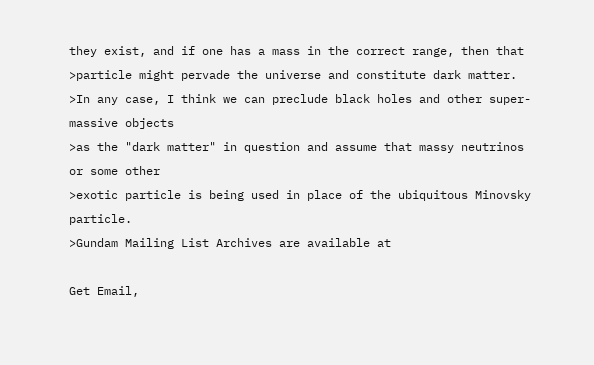they exist, and if one has a mass in the correct range, then that
>particle might pervade the universe and constitute dark matter.
>In any case, I think we can preclude black holes and other super-massive objects
>as the "dark matter" in question and assume that massy neutrinos or some other
>exotic particle is being used in place of the ubiquitous Minovsky particle.
>Gundam Mailing List Archives are available at

Get Email,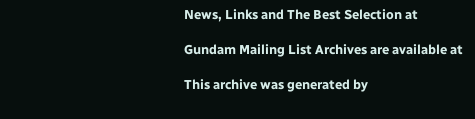News, Links and The Best Selection at

Gundam Mailing List Archives are available at

This archive was generated by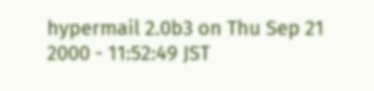hypermail 2.0b3 on Thu Sep 21 2000 - 11:52:49 JST